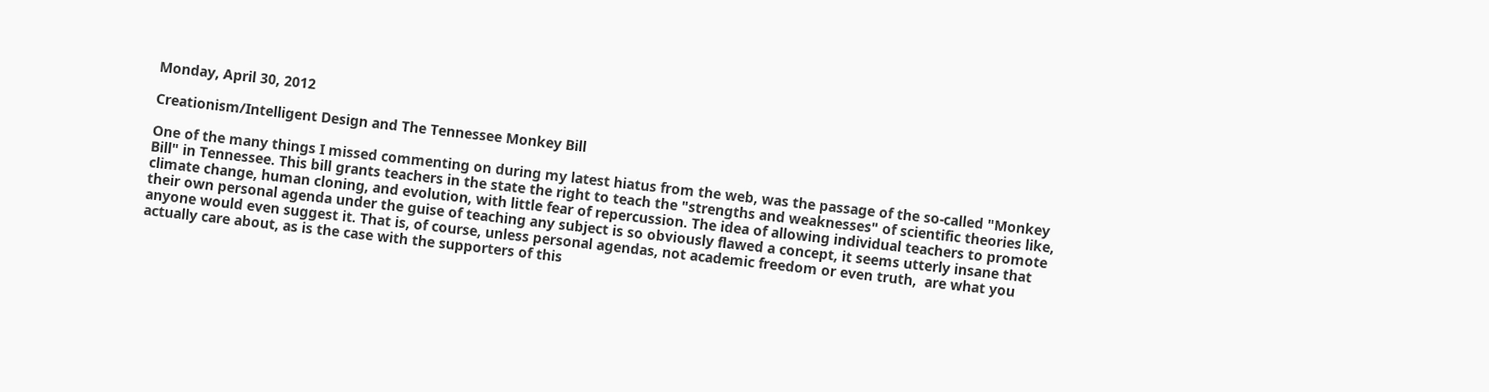Monday, April 30, 2012

Creationism/Intelligent Design and The Tennessee Monkey Bill

One of the many things I missed commenting on during my latest hiatus from the web, was the passage of the so-called "Monkey Bill" in Tennessee. This bill grants teachers in the state the right to teach the "strengths and weaknesses" of scientific theories like, climate change, human cloning, and evolution, with little fear of repercussion. The idea of allowing individual teachers to promote their own personal agenda under the guise of teaching any subject is so obviously flawed a concept, it seems utterly insane that anyone would even suggest it. That is, of course, unless personal agendas, not academic freedom or even truth,  are what you actually care about, as is the case with the supporters of this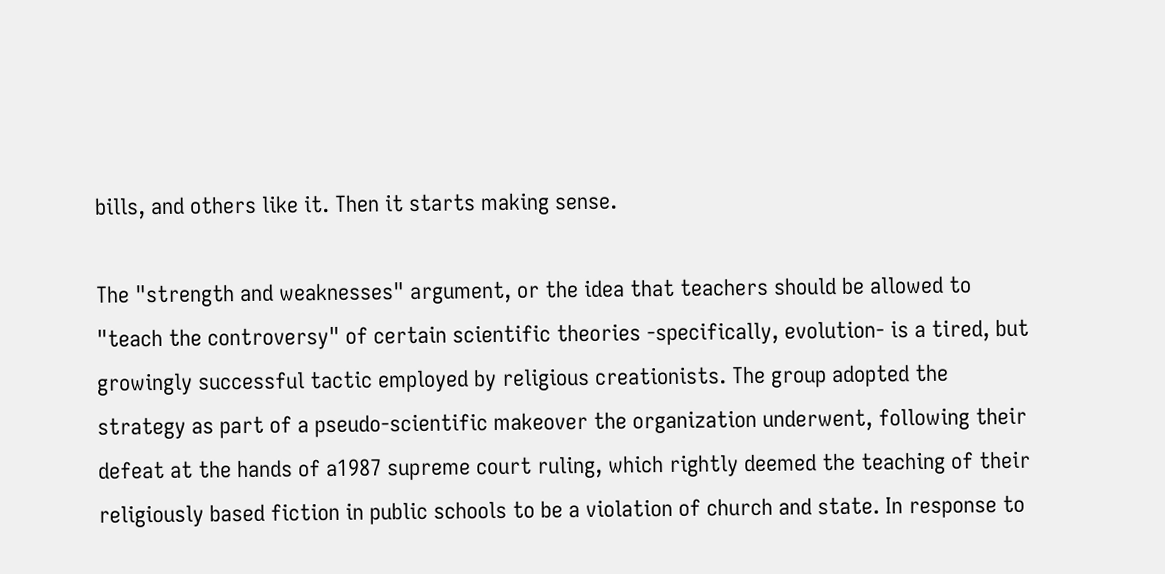bills, and others like it. Then it starts making sense.

The "strength and weaknesses" argument, or the idea that teachers should be allowed to "teach the controversy" of certain scientific theories -specifically, evolution- is a tired, but growingly successful tactic employed by religious creationists. The group adopted the strategy as part of a pseudo-scientific makeover the organization underwent, following their defeat at the hands of a1987 supreme court ruling, which rightly deemed the teaching of their religiously based fiction in public schools to be a violation of church and state. In response to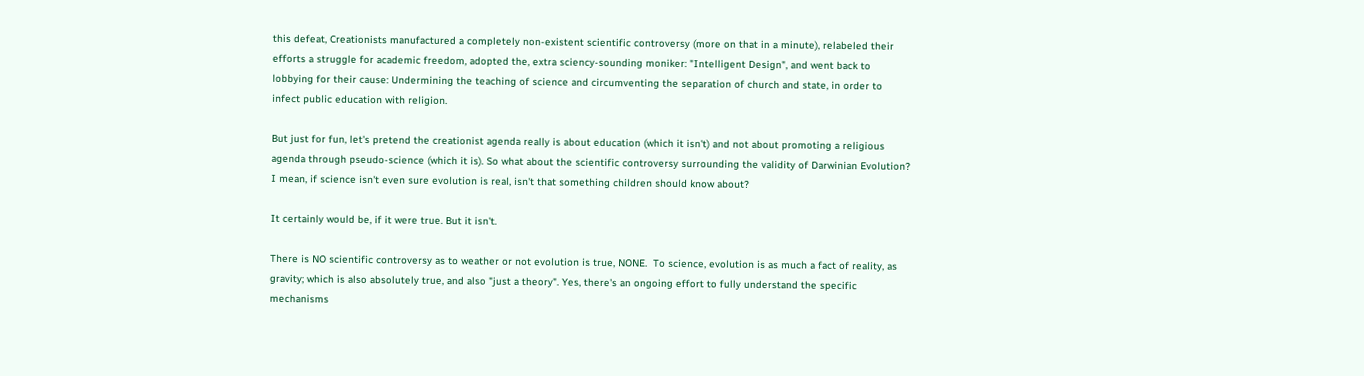this defeat, Creationists manufactured a completely non-existent scientific controversy (more on that in a minute), relabeled their efforts a struggle for academic freedom, adopted the, extra sciency-sounding moniker: "Intelligent Design", and went back to lobbying for their cause: Undermining the teaching of science and circumventing the separation of church and state, in order to infect public education with religion.

But just for fun, let's pretend the creationist agenda really is about education (which it isn't) and not about promoting a religious agenda through pseudo-science (which it is). So what about the scientific controversy surrounding the validity of Darwinian Evolution? I mean, if science isn't even sure evolution is real, isn't that something children should know about?

It certainly would be, if it were true. But it isn't.

There is NO scientific controversy as to weather or not evolution is true, NONE.  To science, evolution is as much a fact of reality, as gravity; which is also absolutely true, and also "just a theory". Yes, there's an ongoing effort to fully understand the specific mechanisms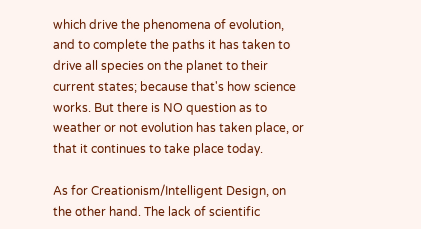which drive the phenomena of evolution, and to complete the paths it has taken to drive all species on the planet to their current states; because that's how science works. But there is NO question as to weather or not evolution has taken place, or that it continues to take place today.

As for Creationism/Intelligent Design, on the other hand. The lack of scientific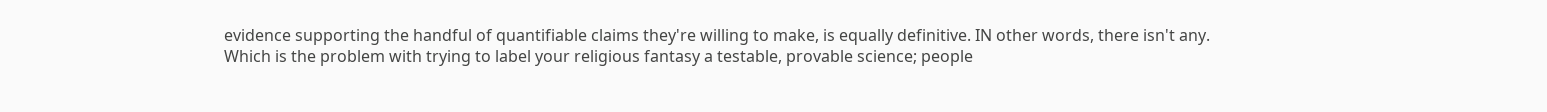evidence supporting the handful of quantifiable claims they're willing to make, is equally definitive. IN other words, there isn't any. Which is the problem with trying to label your religious fantasy a testable, provable science; people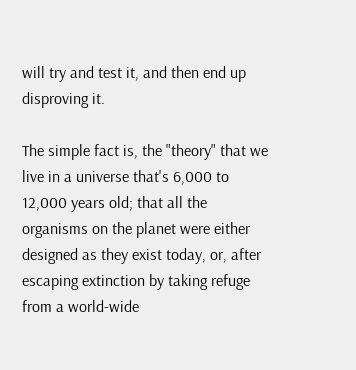will try and test it, and then end up disproving it.

The simple fact is, the "theory" that we live in a universe that's 6,000 to 12,000 years old; that all the organisms on the planet were either designed as they exist today, or, after escaping extinction by taking refuge from a world-wide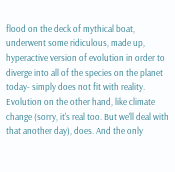flood on the deck of mythical boat, underwent some ridiculous, made up, hyperactive version of evolution in order to diverge into all of the species on the planet today- simply does not fit with reality.  Evolution on the other hand, like climate change (sorry, it's real too. But we'll deal with that another day), does. And the only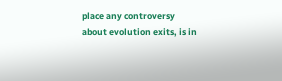place any controversy about evolution exits, is in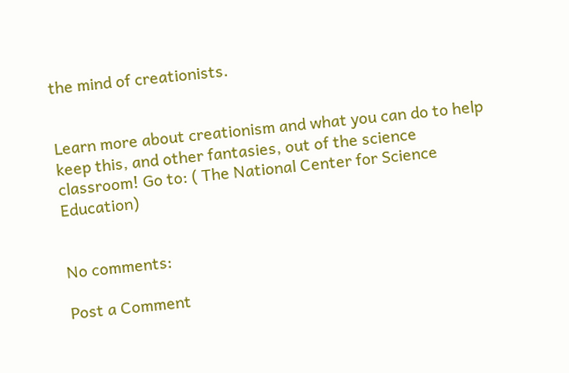the mind of creationists.


Learn more about creationism and what you can do to help keep this, and other fantasies, out of the science classroom! Go to: ( The National Center for Science Education)


No comments:

Post a Comment